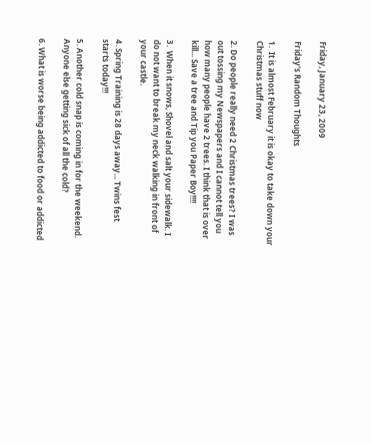Friday, January 23, 2009

Friday's Random Thoughts

1.  It is almost February it is okay to take down your Christmas stuff now

2. Do people really need 2 Christmas trees? I was out tossing my Newspapers and I cannot tell you how many people have 2 trees. I think that is over kill... Save a tree and Tip you Paper Boy!!!!

3.  When it snows, Shovel and salt your sidewalk. I do not want to break my neck walking in front of your castle.

4. Spring Training is 28 days away... Twins fest starts today!!!

5. Another cold snap is coming in for the weekend.   Anyone else getting sick of all the cold?

6. What is worse being addicted to food or addicted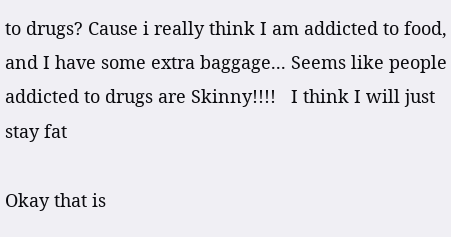to drugs? Cause i really think I am addicted to food, and I have some extra baggage... Seems like people addicted to drugs are Skinny!!!!   I think I will just stay fat

Okay that is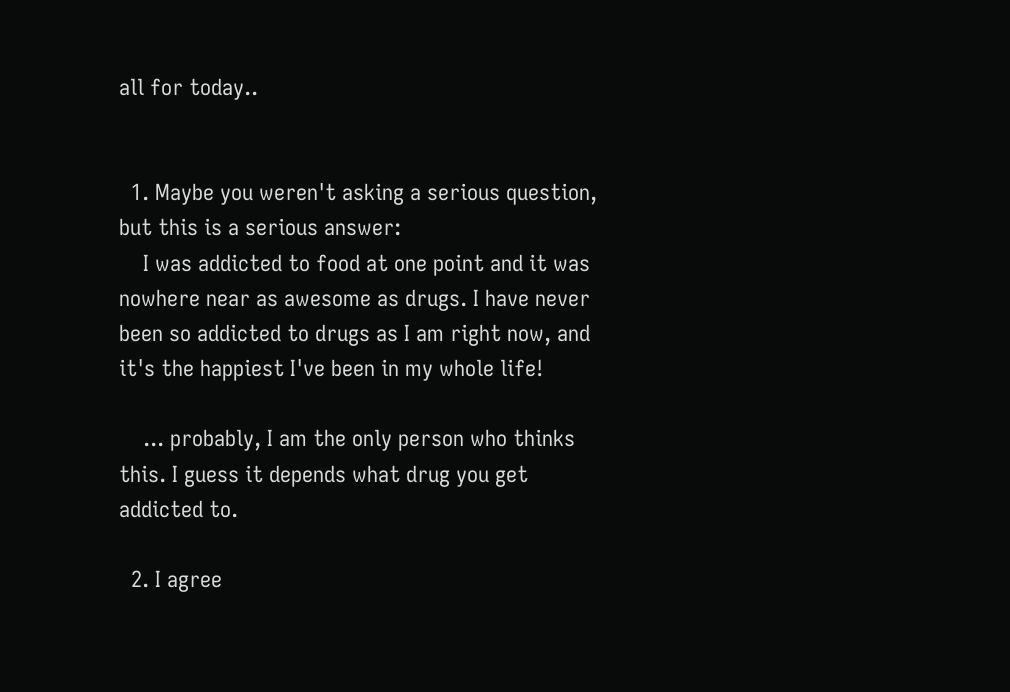all for today..


  1. Maybe you weren't asking a serious question, but this is a serious answer:
    I was addicted to food at one point and it was nowhere near as awesome as drugs. I have never been so addicted to drugs as I am right now, and it's the happiest I've been in my whole life!

    ... probably, I am the only person who thinks this. I guess it depends what drug you get addicted to.

  2. I agree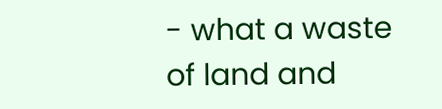- what a waste of land and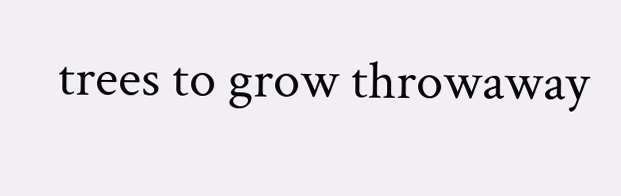trees to grow throwaway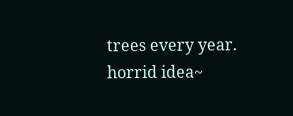trees every year. horrid idea~